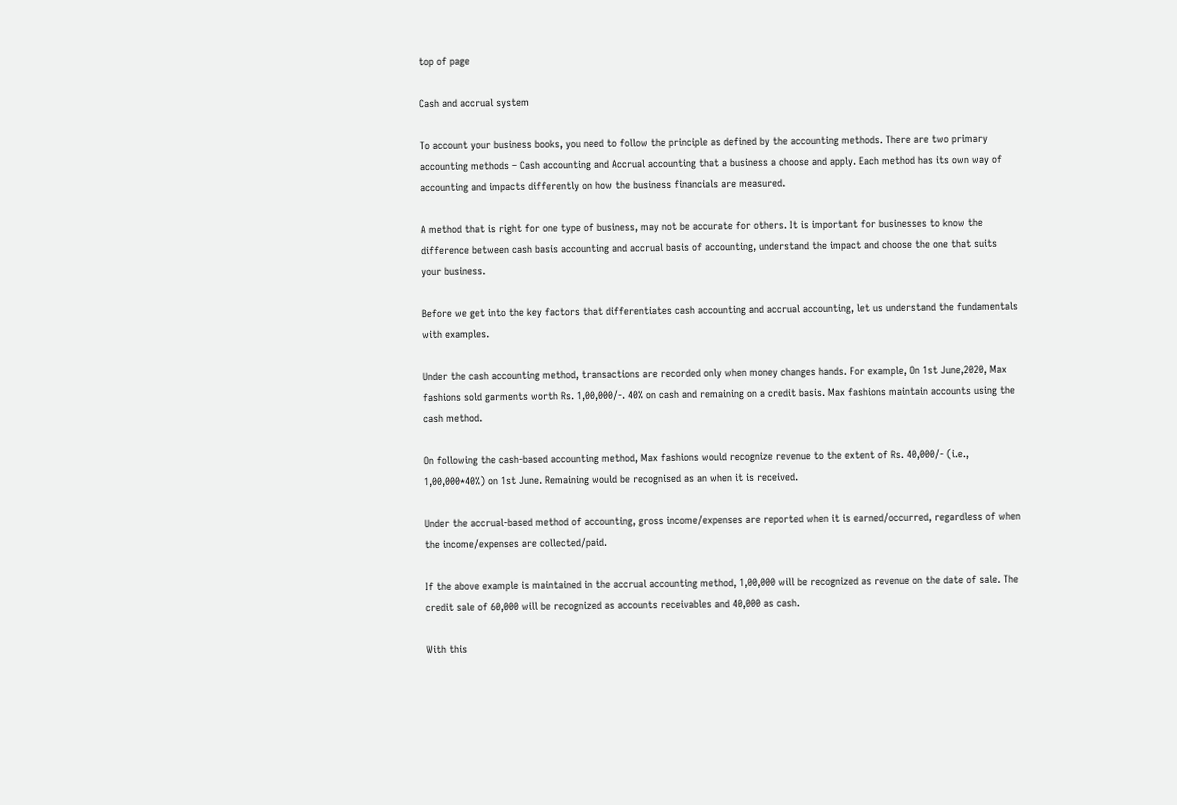top of page

Cash and accrual system

To account your business books, you need to follow the principle as defined by the accounting methods. There are two primary accounting methods – Cash accounting and Accrual accounting that a business a choose and apply. Each method has its own way of accounting and impacts differently on how the business financials are measured.

A method that is right for one type of business, may not be accurate for others. It is important for businesses to know the difference between cash basis accounting and accrual basis of accounting, understand the impact and choose the one that suits your business.

Before we get into the key factors that differentiates cash accounting and accrual accounting, let us understand the fundamentals with examples.

Under the cash accounting method, transactions are recorded only when money changes hands. For example, On 1st June,2020, Max fashions sold garments worth Rs. 1,00,000/-. 40% on cash and remaining on a credit basis. Max fashions maintain accounts using the cash method.

On following the cash-based accounting method, Max fashions would recognize revenue to the extent of Rs. 40,000/- (i.e., 1,00,000*40%) on 1st June. Remaining would be recognised as an when it is received.

Under the accrual-based method of accounting, gross income/expenses are reported when it is earned/occurred, regardless of when the income/expenses are collected/paid.

If the above example is maintained in the accrual accounting method, 1,00,000 will be recognized as revenue on the date of sale. The credit sale of 60,000 will be recognized as accounts receivables and 40,000 as cash.

With this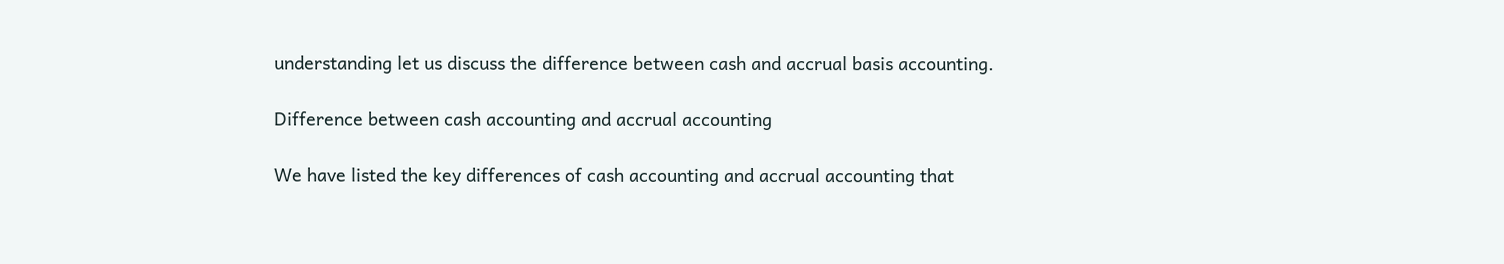understanding let us discuss the difference between cash and accrual basis accounting.

Difference between cash accounting and accrual accounting

We have listed the key differences of cash accounting and accrual accounting that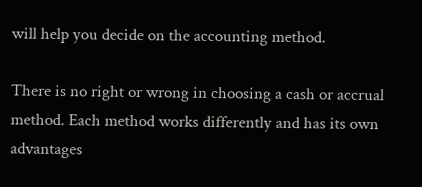will help you decide on the accounting method.

There is no right or wrong in choosing a cash or accrual method. Each method works differently and has its own advantages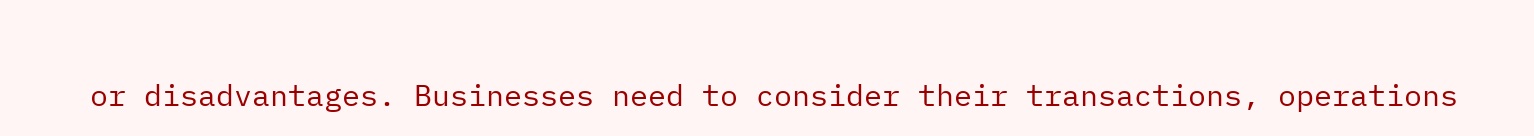or disadvantages. Businesses need to consider their transactions, operations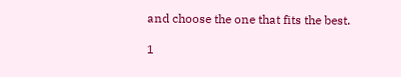and choose the one that fits the best.

1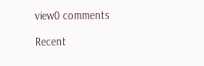view0 comments

Recent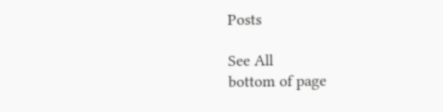Posts

See All
bottom of page